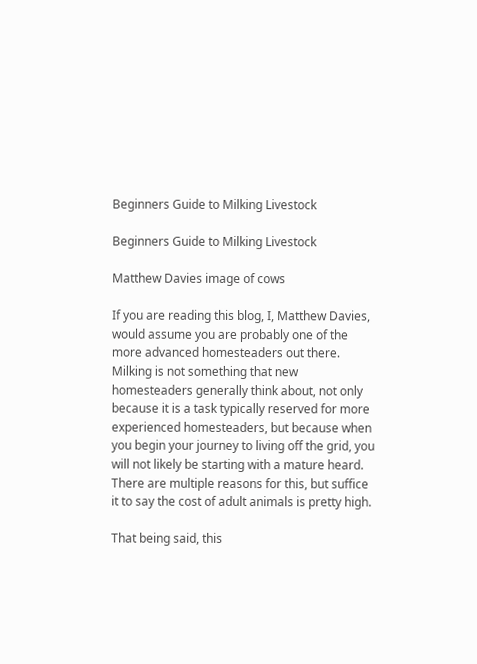Beginners Guide to Milking Livestock

Beginners Guide to Milking Livestock

Matthew Davies image of cows

If you are reading this blog, I, Matthew Davies, would assume you are probably one of the more advanced homesteaders out there. Milking is not something that new homesteaders generally think about, not only because it is a task typically reserved for more experienced homesteaders, but because when you begin your journey to living off the grid, you will not likely be starting with a mature heard. There are multiple reasons for this, but suffice it to say the cost of adult animals is pretty high.

That being said, this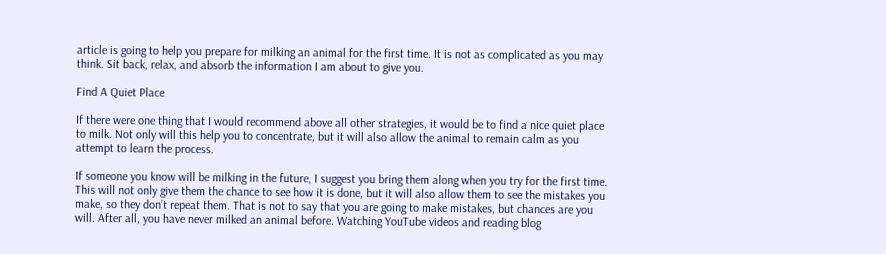article is going to help you prepare for milking an animal for the first time. It is not as complicated as you may think. Sit back, relax, and absorb the information I am about to give you.

Find A Quiet Place

If there were one thing that I would recommend above all other strategies, it would be to find a nice quiet place to milk. Not only will this help you to concentrate, but it will also allow the animal to remain calm as you attempt to learn the process.

If someone you know will be milking in the future, I suggest you bring them along when you try for the first time. This will not only give them the chance to see how it is done, but it will also allow them to see the mistakes you make, so they don’t repeat them. That is not to say that you are going to make mistakes, but chances are you will. After all, you have never milked an animal before. Watching YouTube videos and reading blog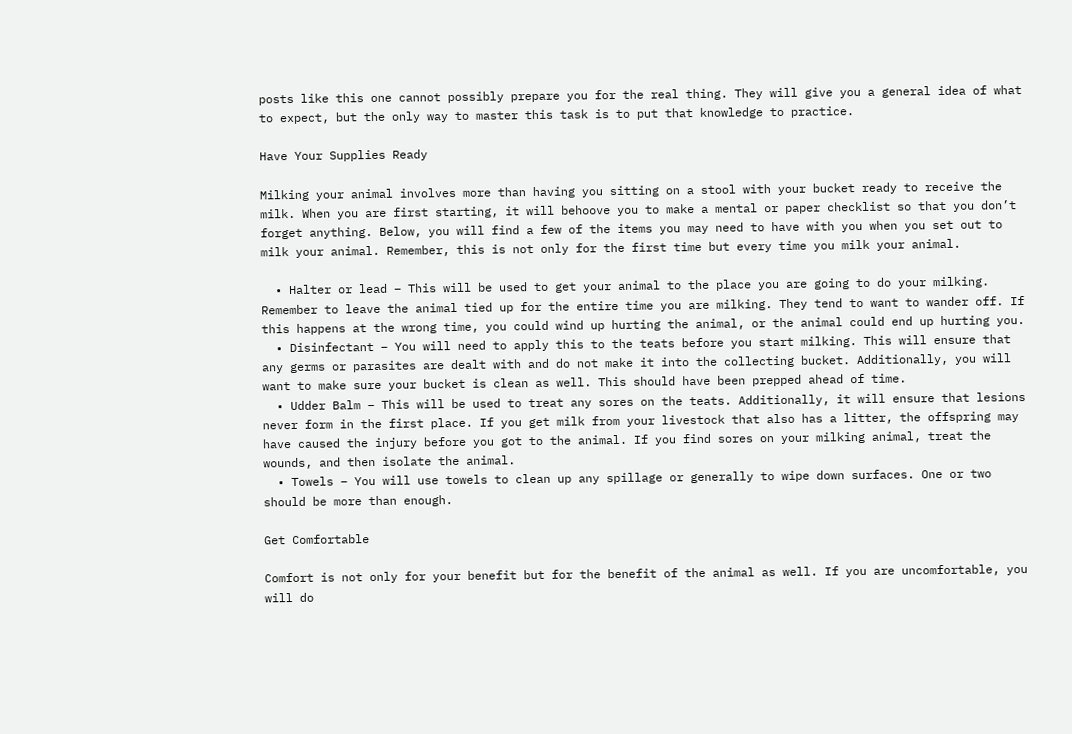posts like this one cannot possibly prepare you for the real thing. They will give you a general idea of what to expect, but the only way to master this task is to put that knowledge to practice.

Have Your Supplies Ready

Milking your animal involves more than having you sitting on a stool with your bucket ready to receive the milk. When you are first starting, it will behoove you to make a mental or paper checklist so that you don’t forget anything. Below, you will find a few of the items you may need to have with you when you set out to milk your animal. Remember, this is not only for the first time but every time you milk your animal.

  • Halter or lead – This will be used to get your animal to the place you are going to do your milking. Remember to leave the animal tied up for the entire time you are milking. They tend to want to wander off. If this happens at the wrong time, you could wind up hurting the animal, or the animal could end up hurting you.
  • Disinfectant – You will need to apply this to the teats before you start milking. This will ensure that any germs or parasites are dealt with and do not make it into the collecting bucket. Additionally, you will want to make sure your bucket is clean as well. This should have been prepped ahead of time.
  • Udder Balm – This will be used to treat any sores on the teats. Additionally, it will ensure that lesions never form in the first place. If you get milk from your livestock that also has a litter, the offspring may have caused the injury before you got to the animal. If you find sores on your milking animal, treat the wounds, and then isolate the animal.
  • Towels – You will use towels to clean up any spillage or generally to wipe down surfaces. One or two should be more than enough.

Get Comfortable

Comfort is not only for your benefit but for the benefit of the animal as well. If you are uncomfortable, you will do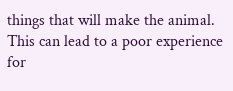things that will make the animal. This can lead to a poor experience for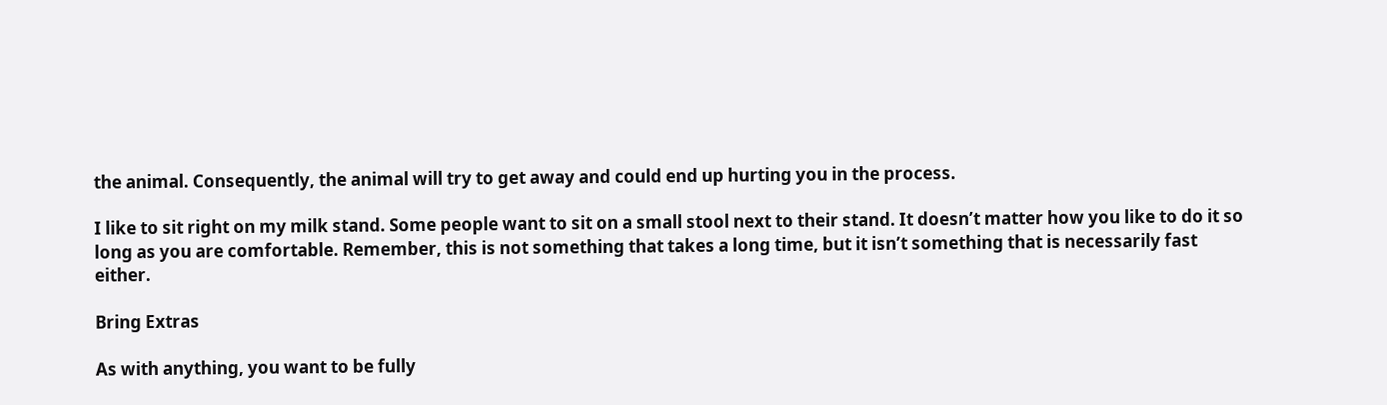the animal. Consequently, the animal will try to get away and could end up hurting you in the process.

I like to sit right on my milk stand. Some people want to sit on a small stool next to their stand. It doesn’t matter how you like to do it so long as you are comfortable. Remember, this is not something that takes a long time, but it isn’t something that is necessarily fast either.

Bring Extras

As with anything, you want to be fully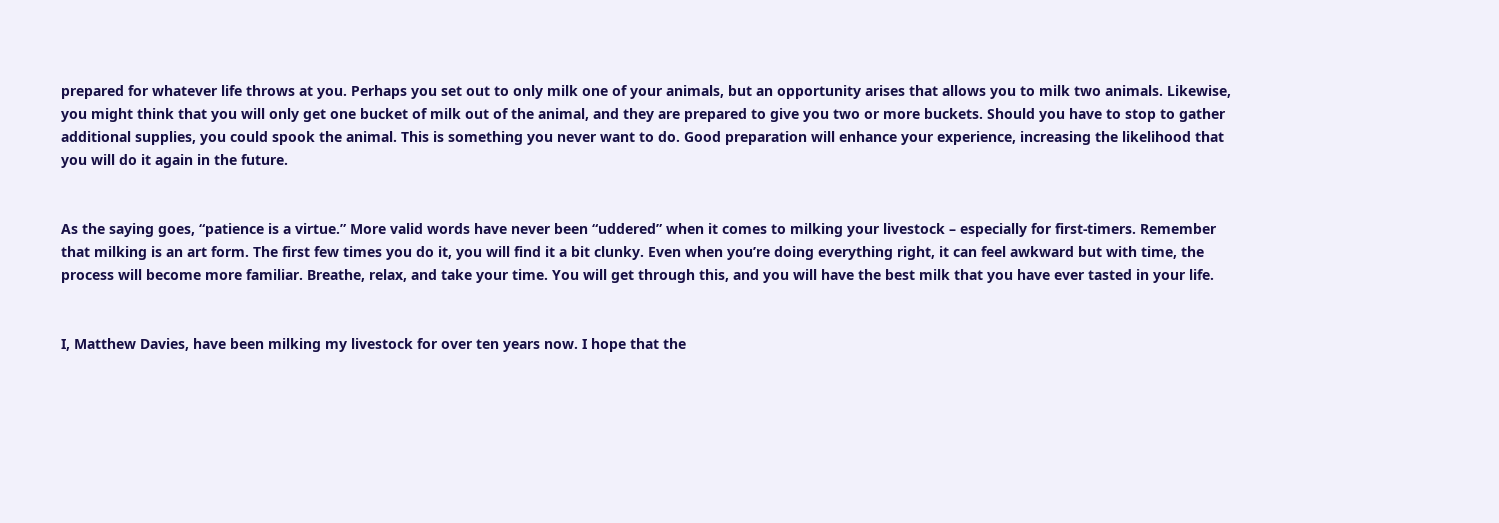prepared for whatever life throws at you. Perhaps you set out to only milk one of your animals, but an opportunity arises that allows you to milk two animals. Likewise, you might think that you will only get one bucket of milk out of the animal, and they are prepared to give you two or more buckets. Should you have to stop to gather additional supplies, you could spook the animal. This is something you never want to do. Good preparation will enhance your experience, increasing the likelihood that you will do it again in the future.


As the saying goes, “patience is a virtue.” More valid words have never been “uddered” when it comes to milking your livestock – especially for first-timers. Remember that milking is an art form. The first few times you do it, you will find it a bit clunky. Even when you’re doing everything right, it can feel awkward but with time, the process will become more familiar. Breathe, relax, and take your time. You will get through this, and you will have the best milk that you have ever tasted in your life.


I, Matthew Davies, have been milking my livestock for over ten years now. I hope that the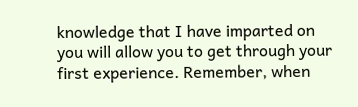knowledge that I have imparted on you will allow you to get through your first experience. Remember, when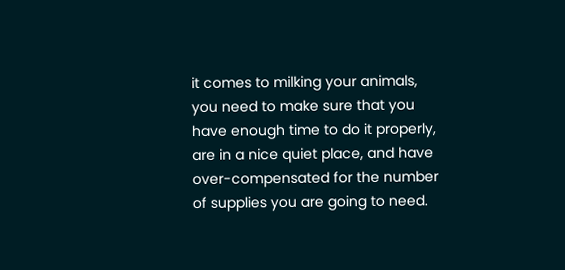it comes to milking your animals, you need to make sure that you have enough time to do it properly, are in a nice quiet place, and have over-compensated for the number of supplies you are going to need.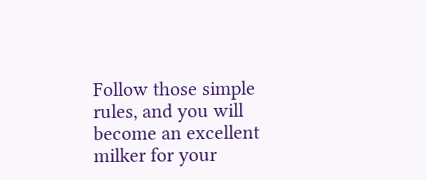Follow those simple rules, and you will become an excellent milker for your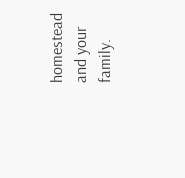homestead and your family.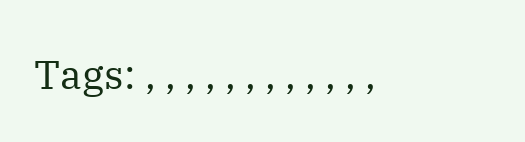Tags: , , , , , , , , , , , ,